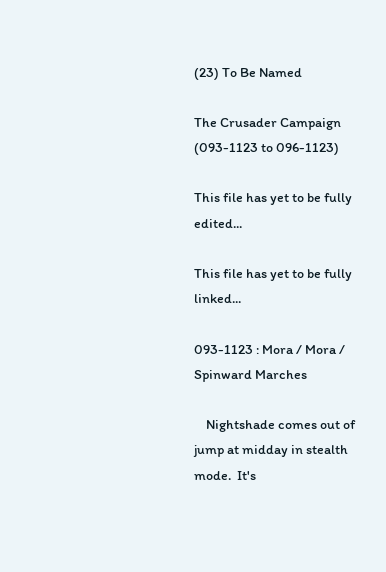(23) To Be Named

The Crusader Campaign (093-1123 to 096-1123)

This file has yet to be fully edited...

This file has yet to be fully linked...

093-1123 : Mora / Mora / Spinward Marches

    Nightshade comes out of jump at midday in stealth mode.  It's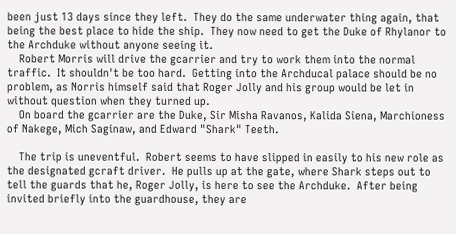been just 13 days since they left.  They do the same underwater thing again, that being the best place to hide the ship.  They now need to get the Duke of Rhylanor to the Archduke without anyone seeing it.
    Robert Morris will drive the gcarrier and try to work them into the normal traffic.  It shouldn't be too hard.  Getting into the Archducal palace should be no problem, as Norris himself said that Roger Jolly and his group would be let in without question when they turned up.
    On board the gcarrier are the Duke, Sir Misha Ravanos, Kalida Siena, Marchioness of Nakege, Mich Saginaw, and Edward "Shark" Teeth.

    The trip is uneventful.  Robert seems to have slipped in easily to his new role as the designated gcraft driver.  He pulls up at the gate, where Shark steps out to tell the guards that he, Roger Jolly, is here to see the Archduke.  After being invited briefly into the guardhouse, they are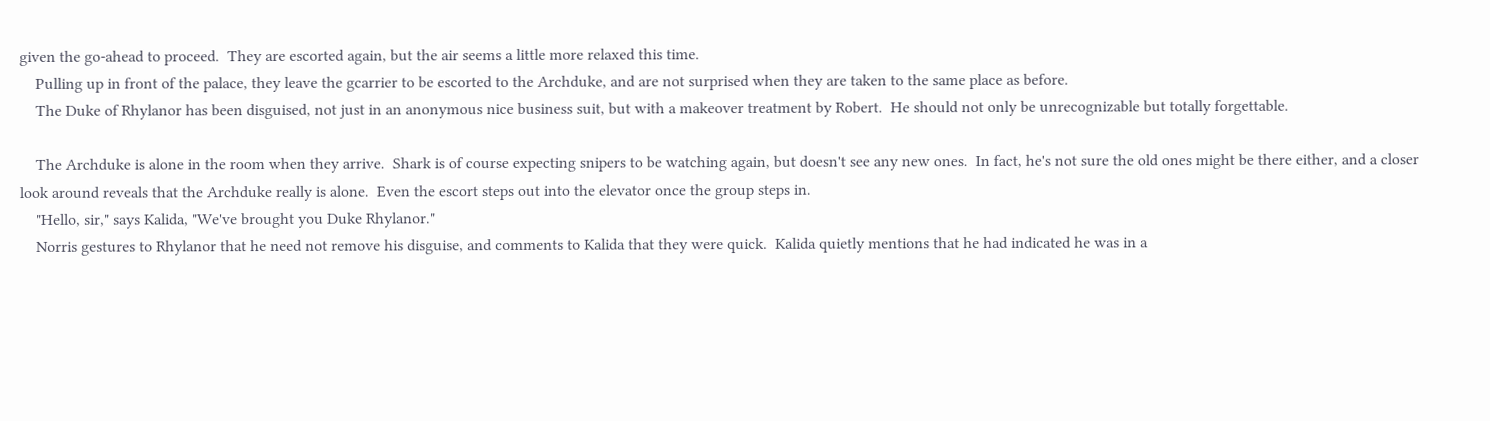given the go-ahead to proceed.  They are escorted again, but the air seems a little more relaxed this time.
    Pulling up in front of the palace, they leave the gcarrier to be escorted to the Archduke, and are not surprised when they are taken to the same place as before.
    The Duke of Rhylanor has been disguised, not just in an anonymous nice business suit, but with a makeover treatment by Robert.  He should not only be unrecognizable but totally forgettable.

    The Archduke is alone in the room when they arrive.  Shark is of course expecting snipers to be watching again, but doesn't see any new ones.  In fact, he's not sure the old ones might be there either, and a closer look around reveals that the Archduke really is alone.  Even the escort steps out into the elevator once the group steps in.
    "Hello, sir," says Kalida, "We've brought you Duke Rhylanor."
    Norris gestures to Rhylanor that he need not remove his disguise, and comments to Kalida that they were quick.  Kalida quietly mentions that he had indicated he was in a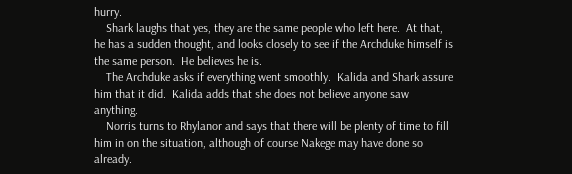hurry.
    Shark laughs that yes, they are the same people who left here.  At that, he has a sudden thought, and looks closely to see if the Archduke himself is the same person.  He believes he is.
    The Archduke asks if everything went smoothly.  Kalida and Shark assure him that it did.  Kalida adds that she does not believe anyone saw anything.
    Norris turns to Rhylanor and says that there will be plenty of time to fill him in on the situation, although of course Nakege may have done so already.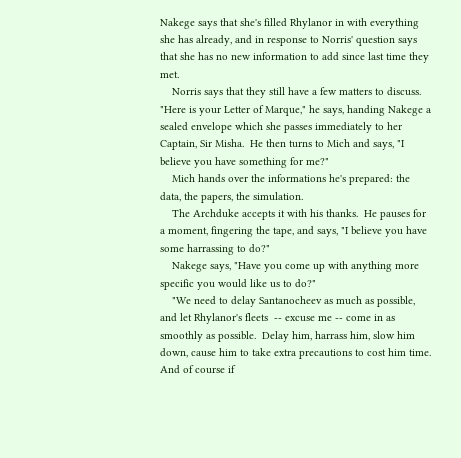Nakege says that she's filled Rhylanor in with everything she has already, and in response to Norris' question says that she has no new information to add since last time they met.
    Norris says that they still have a few matters to discuss.  "Here is your Letter of Marque," he says, handing Nakege a sealed envelope which she passes immediately to her Captain, Sir Misha.  He then turns to Mich and says, "I believe you have something for me?"
    Mich hands over the informations he's prepared: the data, the papers, the simulation.
    The Archduke accepts it with his thanks.  He pauses for a moment, fingering the tape, and says, "I believe you have some harrassing to do?"
    Nakege says, "Have you come up with anything more specific you would like us to do?"
    "We need to delay Santanocheev as much as possible, and let Rhylanor's fleets  -- excuse me -- come in as smoothly as possible.  Delay him, harrass him, slow him down, cause him to take extra precautions to cost him time.  And of course if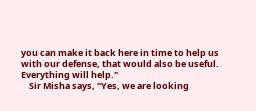you can make it back here in time to help us with our defense, that would also be useful.  Everything will help."
    Sir Misha says, "Yes, we are looking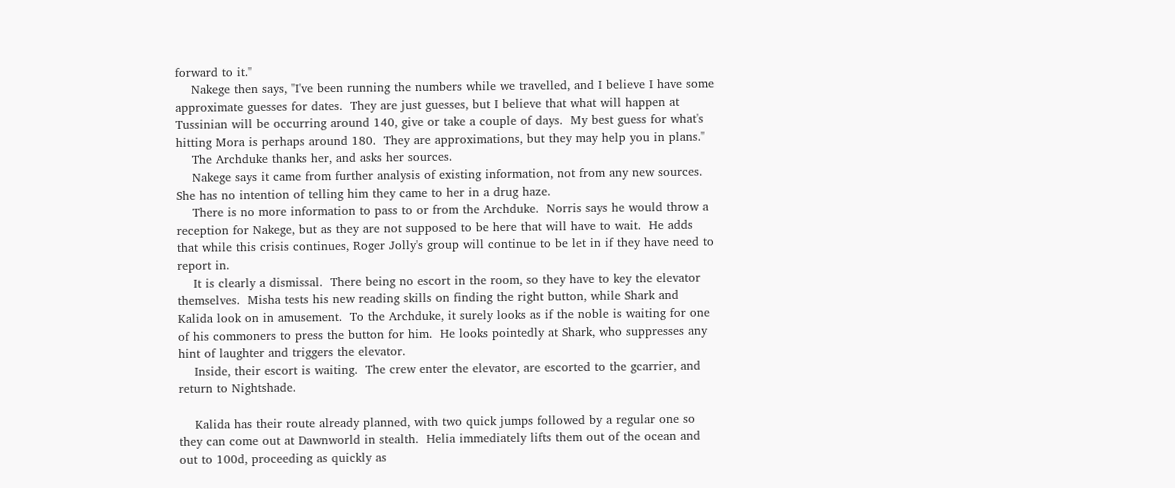forward to it."
    Nakege then says, "I've been running the numbers while we travelled, and I believe I have some approximate guesses for dates.  They are just guesses, but I believe that what will happen at Tussinian will be occurring around 140, give or take a couple of days.  My best guess for what's hitting Mora is perhaps around 180.  They are approximations, but they may help you in plans."
    The Archduke thanks her, and asks her sources.
    Nakege says it came from further analysis of existing information, not from any new sources.  She has no intention of telling him they came to her in a drug haze.
    There is no more information to pass to or from the Archduke.  Norris says he would throw a reception for Nakege, but as they are not supposed to be here that will have to wait.  He adds that while this crisis continues, Roger Jolly's group will continue to be let in if they have need to report in.
    It is clearly a dismissal.  There being no escort in the room, so they have to key the elevator themselves.  Misha tests his new reading skills on finding the right button, while Shark and Kalida look on in amusement.  To the Archduke, it surely looks as if the noble is waiting for one of his commoners to press the button for him.  He looks pointedly at Shark, who suppresses any hint of laughter and triggers the elevator.
    Inside, their escort is waiting.  The crew enter the elevator, are escorted to the gcarrier, and return to Nightshade.

    Kalida has their route already planned, with two quick jumps followed by a regular one so they can come out at Dawnworld in stealth.  Helia immediately lifts them out of the ocean and out to 100d, proceeding as quickly as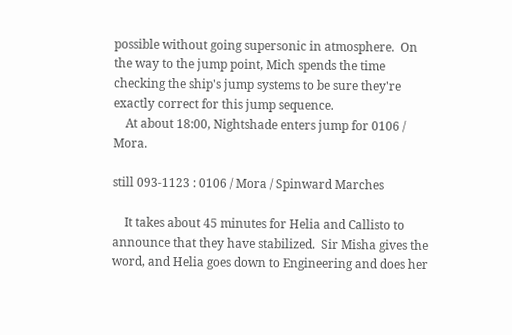possible without going supersonic in atmosphere.  On the way to the jump point, Mich spends the time checking the ship's jump systems to be sure they're exactly correct for this jump sequence.
    At about 18:00, Nightshade enters jump for 0106 / Mora.

still 093-1123 : 0106 / Mora / Spinward Marches

    It takes about 45 minutes for Helia and Callisto to announce that they have stabilized.  Sir Misha gives the word, and Helia goes down to Engineering and does her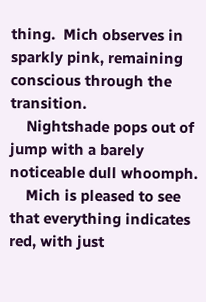thing.  Mich observes in sparkly pink, remaining conscious through the transition.
    Nightshade pops out of jump with a barely noticeable dull whoomph.
    Mich is pleased to see that everything indicates red, with just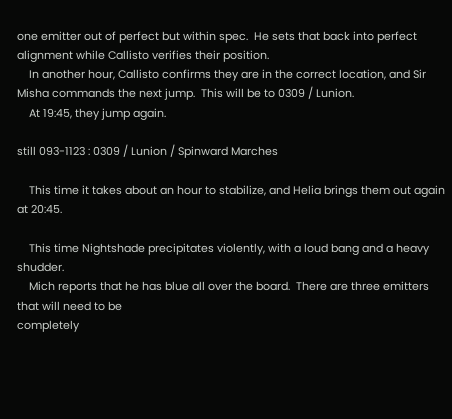one emitter out of perfect but within spec.  He sets that back into perfect alignment while Callisto verifies their position.
    In another hour, Callisto confirms they are in the correct location, and Sir Misha commands the next jump.  This will be to 0309 / Lunion.
    At 19:45, they jump again.

still 093-1123 : 0309 / Lunion / Spinward Marches

    This time it takes about an hour to stabilize, and Helia brings them out again at 20:45.

    This time Nightshade precipitates violently, with a loud bang and a heavy shudder.
    Mich reports that he has blue all over the board.  There are three emitters that will need to be
completely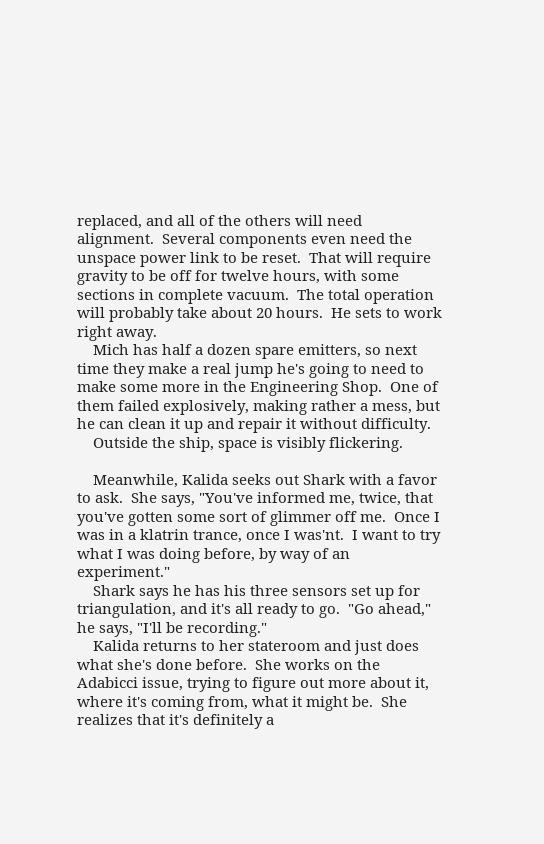replaced, and all of the others will need alignment.  Several components even need the unspace power link to be reset.  That will require gravity to be off for twelve hours, with some sections in complete vacuum.  The total operation will probably take about 20 hours.  He sets to work right away.
    Mich has half a dozen spare emitters, so next time they make a real jump he's going to need to make some more in the Engineering Shop.  One of them failed explosively, making rather a mess, but he can clean it up and repair it without difficulty.
    Outside the ship, space is visibly flickering.

    Meanwhile, Kalida seeks out Shark with a favor to ask.  She says, "You've informed me, twice, that you've gotten some sort of glimmer off me.  Once I was in a klatrin trance, once I was'nt.  I want to try what I was doing before, by way of an experiment."
    Shark says he has his three sensors set up for triangulation, and it's all ready to go.  "Go ahead," he says, "I'll be recording."
    Kalida returns to her stateroom and just does what she's done before.  She works on the Adabicci issue, trying to figure out more about it, where it's coming from, what it might be.  She realizes that it's definitely a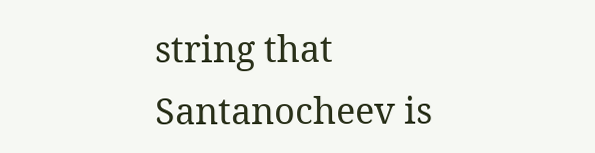string that Santanocheev is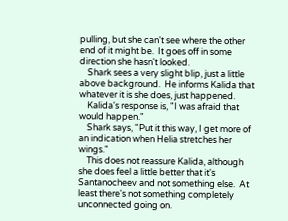pulling, but she can't see where the other end of it might be.  It goes off in some direction she hasn't looked.
    Shark sees a very slight blip, just a little above background.  He informs Kalida that whatever it is she does, just happened.
    Kalida's response is, "I was afraid that would happen."
    Shark says, "Put it this way, I get more of an indication when Helia stretches her wings."
    This does not reassure Kalida, although she does feel a little better that it's Santanocheev and not something else.  At least there's not something completely unconnected going on.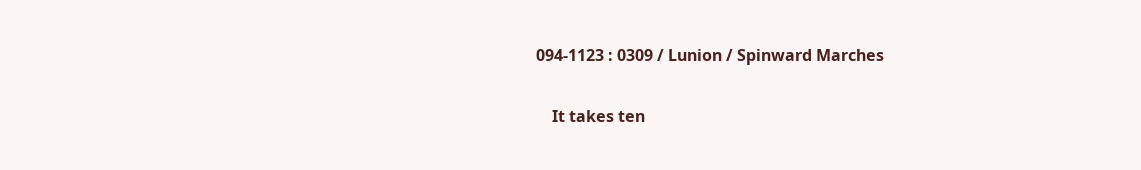094-1123 : 0309 / Lunion / Spinward Marches

    It takes ten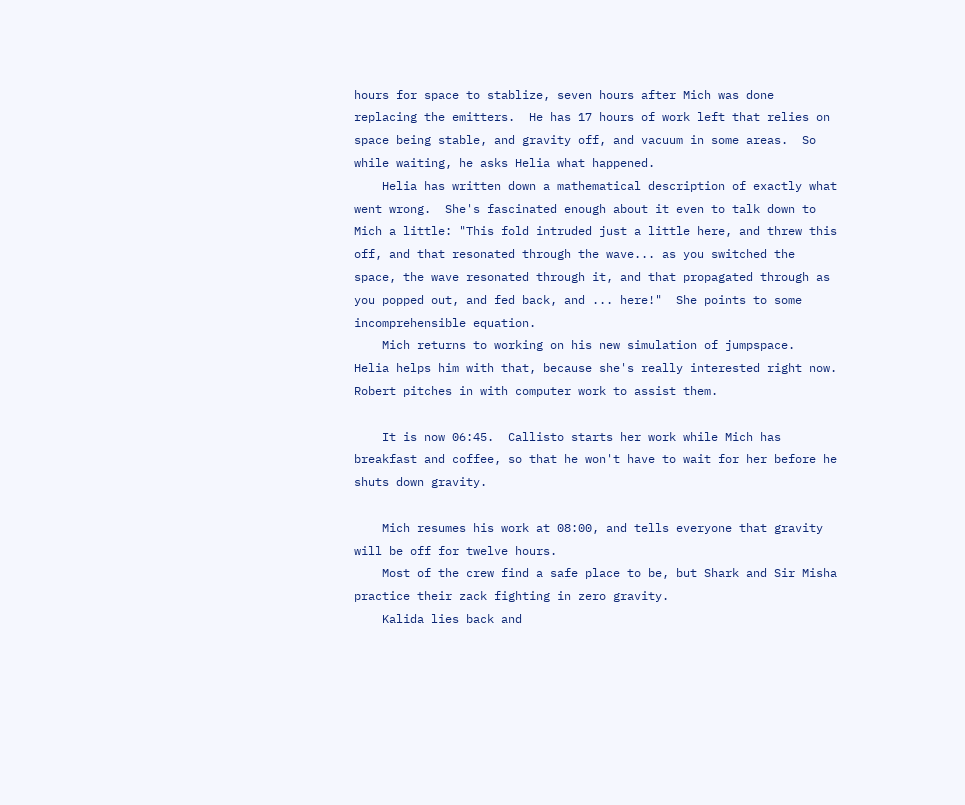hours for space to stablize, seven hours after Mich was done replacing the emitters.  He has 17 hours of work left that relies on space being stable, and gravity off, and vacuum in some areas.  So while waiting, he asks Helia what happened.
    Helia has written down a mathematical description of exactly what went wrong.  She's fascinated enough about it even to talk down to Mich a little: "This fold intruded just a little here, and threw this off, and that resonated through the wave... as you switched the space, the wave resonated through it, and that propagated through as you popped out, and fed back, and ... here!"  She points to some incomprehensible equation.
    Mich returns to working on his new simulation of jumpspace.  Helia helps him with that, because she's really interested right now.  Robert pitches in with computer work to assist them.

    It is now 06:45.  Callisto starts her work while Mich has breakfast and coffee, so that he won't have to wait for her before he shuts down gravity.

    Mich resumes his work at 08:00, and tells everyone that gravity will be off for twelve hours.
    Most of the crew find a safe place to be, but Shark and Sir Misha practice their zack fighting in zero gravity.
    Kalida lies back and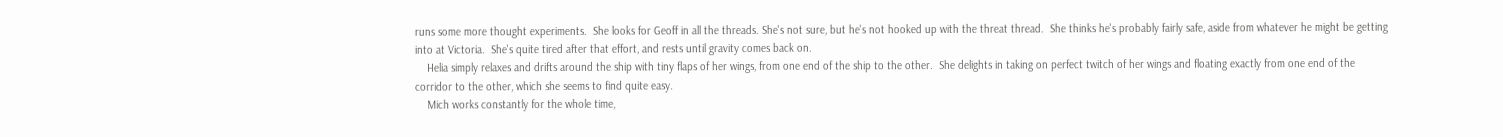runs some more thought experiments.  She looks for Geoff in all the threads. She's not sure, but he's not hooked up with the threat thread.  She thinks he's probably fairly safe, aside from whatever he might be getting into at Victoria.  She's quite tired after that effort, and rests until gravity comes back on.
    Helia simply relaxes and drifts around the ship with tiny flaps of her wings, from one end of the ship to the other.  She delights in taking on perfect twitch of her wings and floating exactly from one end of the corridor to the other, which she seems to find quite easy.
    Mich works constantly for the whole time,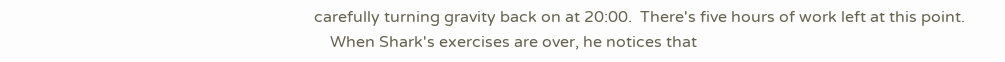carefully turning gravity back on at 20:00.  There's five hours of work left at this point.
    When Shark's exercises are over, he notices that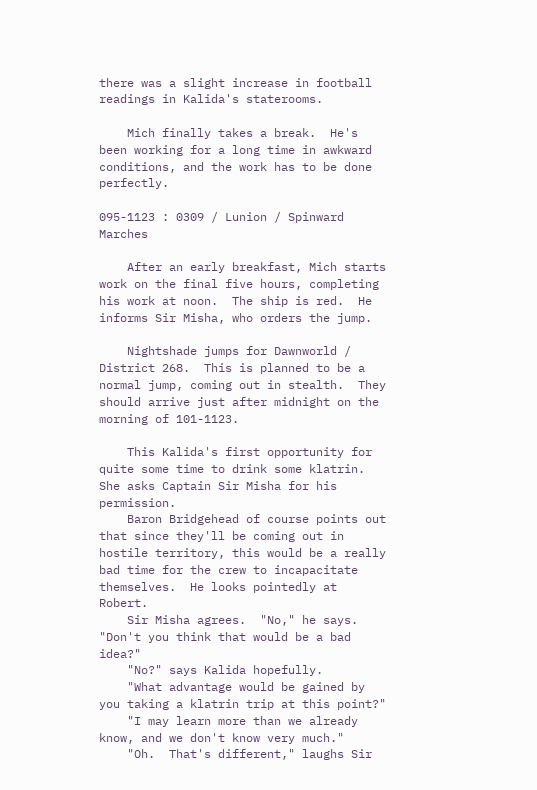there was a slight increase in football readings in Kalida's staterooms.

    Mich finally takes a break.  He's been working for a long time in awkward conditions, and the work has to be done perfectly.

095-1123 : 0309 / Lunion / Spinward Marches

    After an early breakfast, Mich starts work on the final five hours, completing his work at noon.  The ship is red.  He informs Sir Misha, who orders the jump.

    Nightshade jumps for Dawnworld / District 268.  This is planned to be a normal jump, coming out in stealth.  They should arrive just after midnight on the morning of 101-1123.

    This Kalida's first opportunity for quite some time to drink some klatrin.  She asks Captain Sir Misha for his permission.
    Baron Bridgehead of course points out that since they'll be coming out in hostile territory, this would be a really bad time for the crew to incapacitate themselves.  He looks pointedly at Robert.
    Sir Misha agrees.  "No," he says.  "Don't you think that would be a bad idea?"
    "No?" says Kalida hopefully.
    "What advantage would be gained by you taking a klatrin trip at this point?"
    "I may learn more than we already know, and we don't know very much."
    "Oh.  That's different," laughs Sir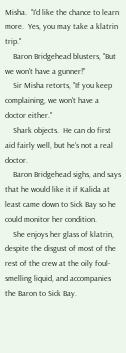Misha.  "I'd like the chance to learn more.  Yes, you may take a klatrin trip."
    Baron Bridgehead blusters, "But we won't have a gunner!"
    Sir Misha retorts, "If you keep complaining, we won't have a doctor either."
    Shark objects.  He can do first aid fairly well, but he's not a real doctor.
    Baron Bridgehead sighs, and says that he would like it if Kalida at least came down to Sick Bay so he could monitor her condition.
    She enjoys her glass of klatrin, despite the disgust of most of the rest of the crew at the oily foul-smelling liquid, and accompanies the Baron to Sick Bay.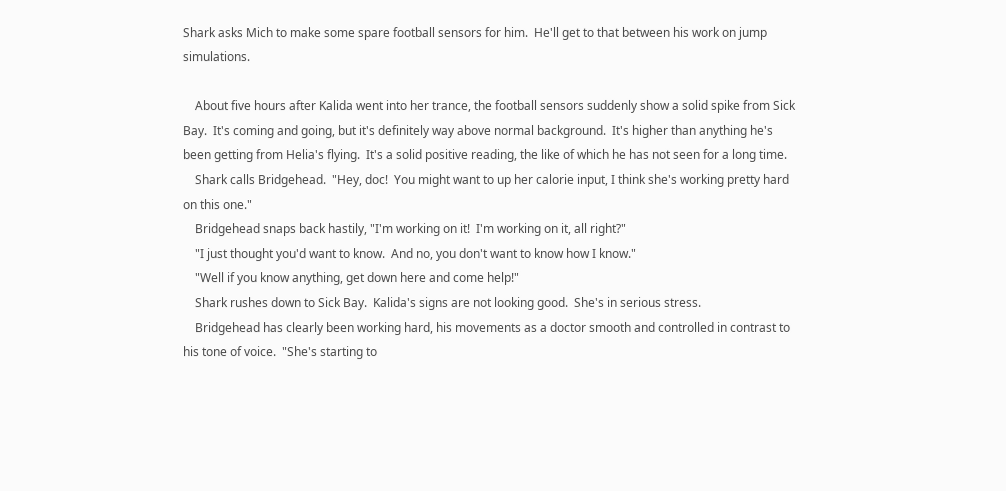Shark asks Mich to make some spare football sensors for him.  He'll get to that between his work on jump simulations.

    About five hours after Kalida went into her trance, the football sensors suddenly show a solid spike from Sick Bay.  It's coming and going, but it's definitely way above normal background.  It's higher than anything he's been getting from Helia's flying.  It's a solid positive reading, the like of which he has not seen for a long time.
    Shark calls Bridgehead.  "Hey, doc!  You might want to up her calorie input, I think she's working pretty hard on this one."
    Bridgehead snaps back hastily, "I'm working on it!  I'm working on it, all right?"
    "I just thought you'd want to know.  And no, you don't want to know how I know."
    "Well if you know anything, get down here and come help!"
    Shark rushes down to Sick Bay.  Kalida's signs are not looking good.  She's in serious stress.
    Bridgehead has clearly been working hard, his movements as a doctor smooth and controlled in contrast to his tone of voice.  "She's starting to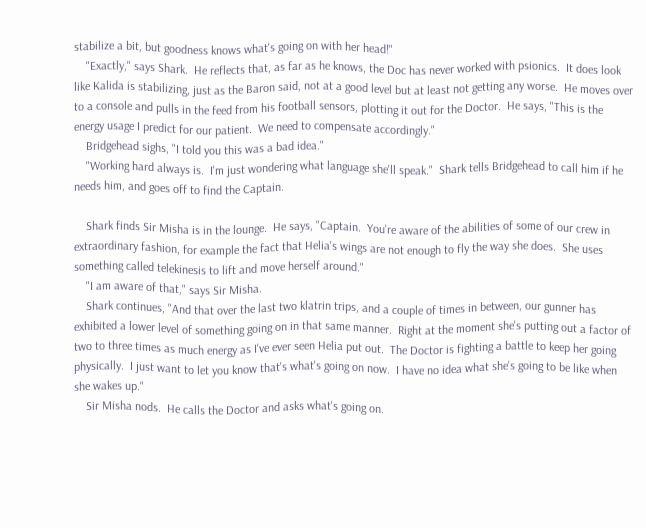stabilize a bit, but goodness knows what's going on with her head!"
    "Exactly," says Shark.  He reflects that, as far as he knows, the Doc has never worked with psionics.  It does look like Kalida is stabilizing, just as the Baron said, not at a good level but at least not getting any worse.  He moves over to a console and pulls in the feed from his football sensors, plotting it out for the Doctor.  He says, "This is the energy usage I predict for our patient.  We need to compensate accordingly."
    Bridgehead sighs, "I told you this was a bad idea."
    "Working hard always is.  I'm just wondering what language she'll speak."  Shark tells Bridgehead to call him if he needs him, and goes off to find the Captain.

    Shark finds Sir Misha is in the lounge.  He says, "Captain.  You're aware of the abilities of some of our crew in extraordinary fashion, for example the fact that Helia's wings are not enough to fly the way she does.  She uses something called telekinesis to lift and move herself around."
    "I am aware of that," says Sir Misha.
    Shark continues, "And that over the last two klatrin trips, and a couple of times in between, our gunner has exhibited a lower level of something going on in that same manner.  Right at the moment she's putting out a factor of two to three times as much energy as I've ever seen Helia put out.  The Doctor is fighting a battle to keep her going physically.  I just want to let you know that's what's going on now.  I have no idea what she's going to be like when she wakes up."
    Sir Misha nods.  He calls the Doctor and asks what's going on.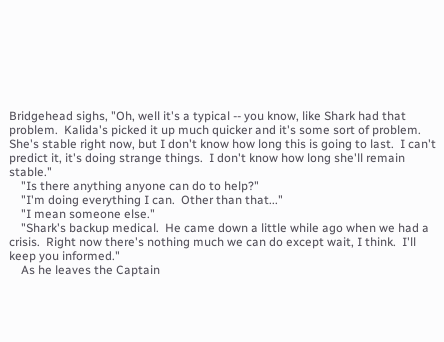Bridgehead sighs, "Oh, well it's a typical -- you know, like Shark had that problem.  Kalida's picked it up much quicker and it's some sort of problem.  She's stable right now, but I don't know how long this is going to last.  I can't predict it, it's doing strange things.  I don't know how long she'll remain stable."
    "Is there anything anyone can do to help?"
    "I'm doing everything I can.  Other than that..."
    "I mean someone else."
    "Shark's backup medical.  He came down a little while ago when we had a crisis.  Right now there's nothing much we can do except wait, I think.  I'll keep you informed."
    As he leaves the Captain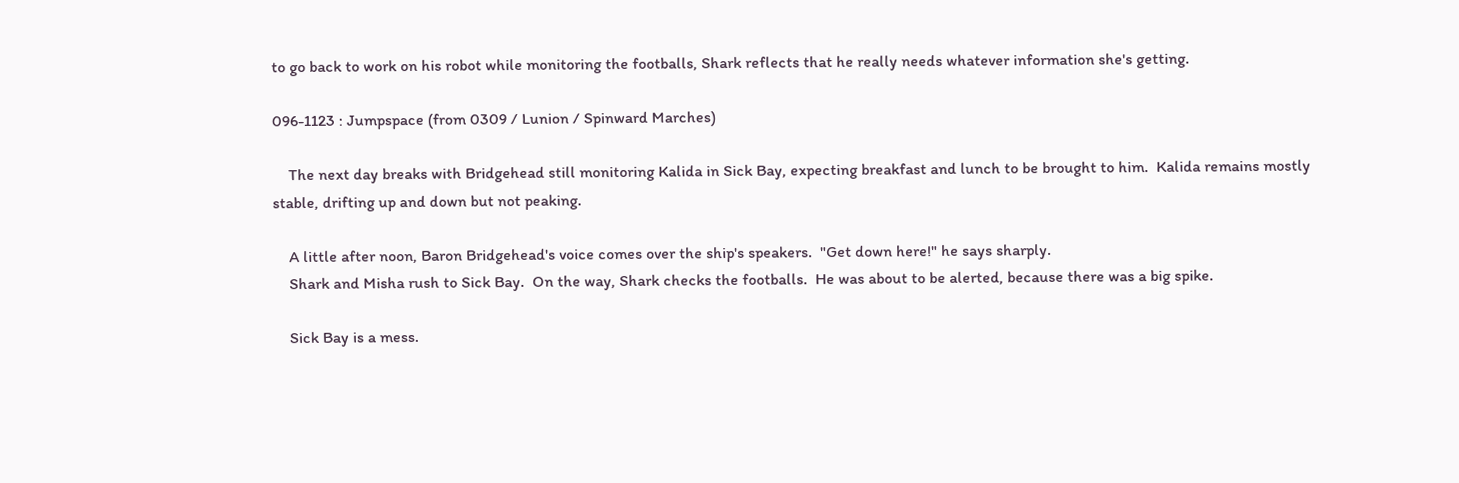to go back to work on his robot while monitoring the footballs, Shark reflects that he really needs whatever information she's getting.

096-1123 : Jumpspace (from 0309 / Lunion / Spinward Marches)

    The next day breaks with Bridgehead still monitoring Kalida in Sick Bay, expecting breakfast and lunch to be brought to him.  Kalida remains mostly stable, drifting up and down but not peaking.

    A little after noon, Baron Bridgehead's voice comes over the ship's speakers.  "Get down here!" he says sharply.
    Shark and Misha rush to Sick Bay.  On the way, Shark checks the footballs.  He was about to be alerted, because there was a big spike.

    Sick Bay is a mess.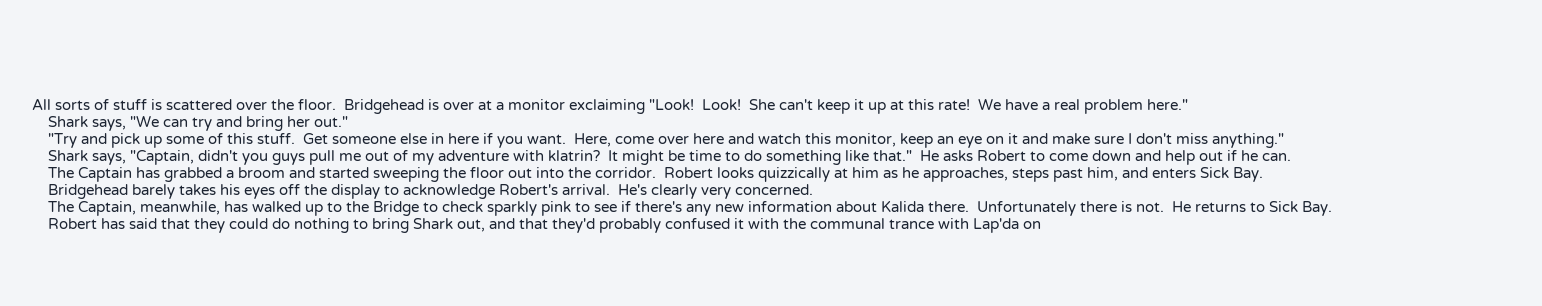All sorts of stuff is scattered over the floor.  Bridgehead is over at a monitor exclaiming "Look!  Look!  She can't keep it up at this rate!  We have a real problem here."
    Shark says, "We can try and bring her out."
    "Try and pick up some of this stuff.  Get someone else in here if you want.  Here, come over here and watch this monitor, keep an eye on it and make sure I don't miss anything."
    Shark says, "Captain, didn't you guys pull me out of my adventure with klatrin?  It might be time to do something like that."  He asks Robert to come down and help out if he can.
    The Captain has grabbed a broom and started sweeping the floor out into the corridor.  Robert looks quizzically at him as he approaches, steps past him, and enters Sick Bay.
    Bridgehead barely takes his eyes off the display to acknowledge Robert's arrival.  He's clearly very concerned.
    The Captain, meanwhile, has walked up to the Bridge to check sparkly pink to see if there's any new information about Kalida there.  Unfortunately there is not.  He returns to Sick Bay.
    Robert has said that they could do nothing to bring Shark out, and that they'd probably confused it with the communal trance with Lap'da on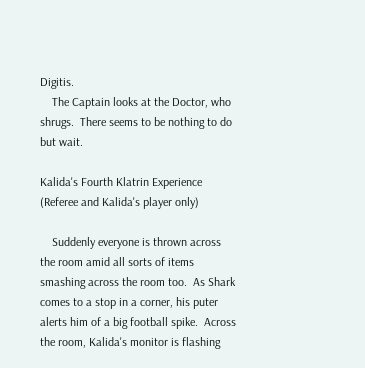Digitis.
    The Captain looks at the Doctor, who shrugs.  There seems to be nothing to do but wait.

Kalida's Fourth Klatrin Experience
(Referee and Kalida's player only)

    Suddenly everyone is thrown across the room amid all sorts of items smashing across the room too.  As Shark comes to a stop in a corner, his puter alerts him of a big football spike.  Across the room, Kalida's monitor is flashing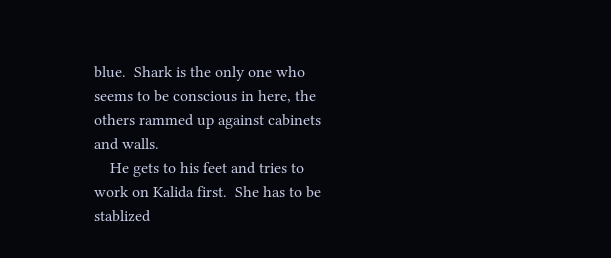blue.  Shark is the only one who seems to be conscious in here, the others rammed up against cabinets and walls.
    He gets to his feet and tries to work on Kalida first.  She has to be stablized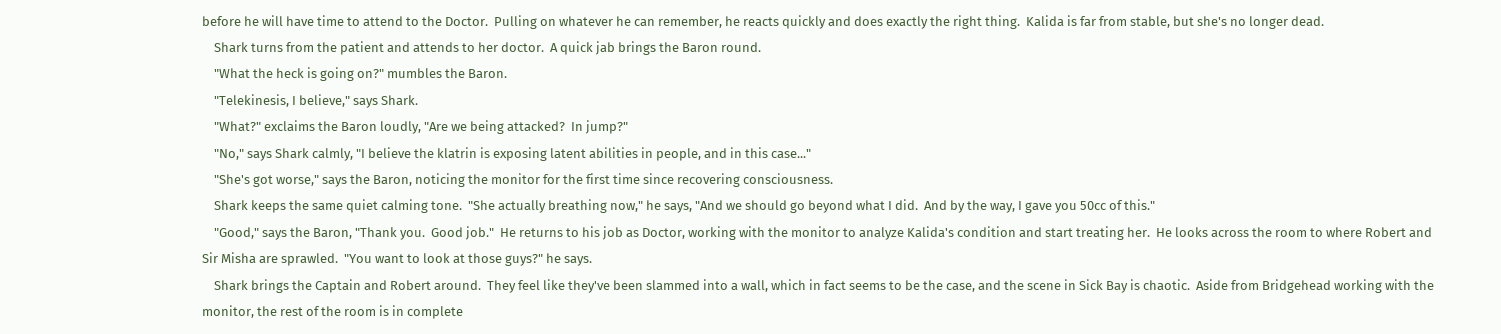before he will have time to attend to the Doctor.  Pulling on whatever he can remember, he reacts quickly and does exactly the right thing.  Kalida is far from stable, but she's no longer dead.
    Shark turns from the patient and attends to her doctor.  A quick jab brings the Baron round.
    "What the heck is going on?" mumbles the Baron.
    "Telekinesis, I believe," says Shark.
    "What?" exclaims the Baron loudly, "Are we being attacked?  In jump?"
    "No," says Shark calmly, "I believe the klatrin is exposing latent abilities in people, and in this case..."
    "She's got worse," says the Baron, noticing the monitor for the first time since recovering consciousness.
    Shark keeps the same quiet calming tone.  "She actually breathing now," he says, "And we should go beyond what I did.  And by the way, I gave you 50cc of this."
    "Good," says the Baron, "Thank you.  Good job."  He returns to his job as Doctor, working with the monitor to analyze Kalida's condition and start treating her.  He looks across the room to where Robert and Sir Misha are sprawled.  "You want to look at those guys?" he says.
    Shark brings the Captain and Robert around.  They feel like they've been slammed into a wall, which in fact seems to be the case, and the scene in Sick Bay is chaotic.  Aside from Bridgehead working with the monitor, the rest of the room is in complete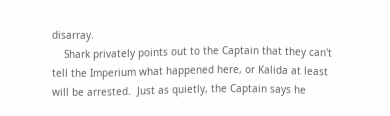disarray.
    Shark privately points out to the Captain that they can't tell the Imperium what happened here, or Kalida at least will be arrested.  Just as quietly, the Captain says he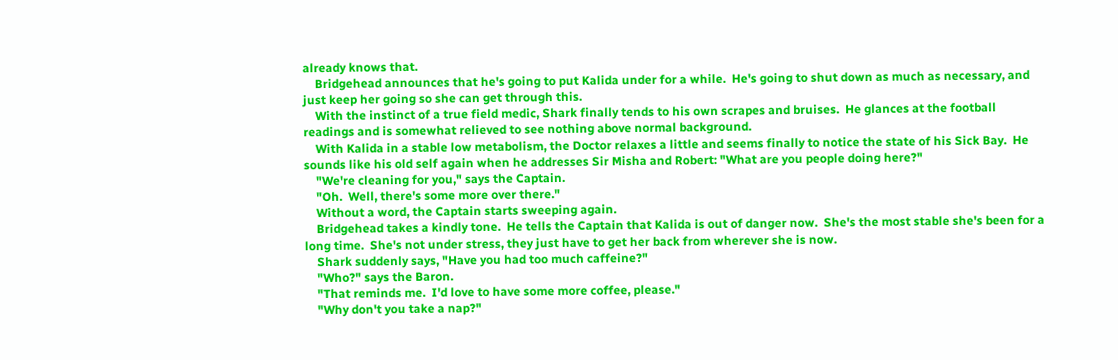already knows that.
    Bridgehead announces that he's going to put Kalida under for a while.  He's going to shut down as much as necessary, and just keep her going so she can get through this.
    With the instinct of a true field medic, Shark finally tends to his own scrapes and bruises.  He glances at the football readings and is somewhat relieved to see nothing above normal background.
    With Kalida in a stable low metabolism, the Doctor relaxes a little and seems finally to notice the state of his Sick Bay.  He sounds like his old self again when he addresses Sir Misha and Robert: "What are you people doing here?"
    "We're cleaning for you," says the Captain.
    "Oh.  Well, there's some more over there."
    Without a word, the Captain starts sweeping again.
    Bridgehead takes a kindly tone.  He tells the Captain that Kalida is out of danger now.  She's the most stable she's been for a long time.  She's not under stress, they just have to get her back from wherever she is now.
    Shark suddenly says, "Have you had too much caffeine?"
    "Who?" says the Baron.
    "That reminds me.  I'd love to have some more coffee, please."
    "Why don't you take a nap?"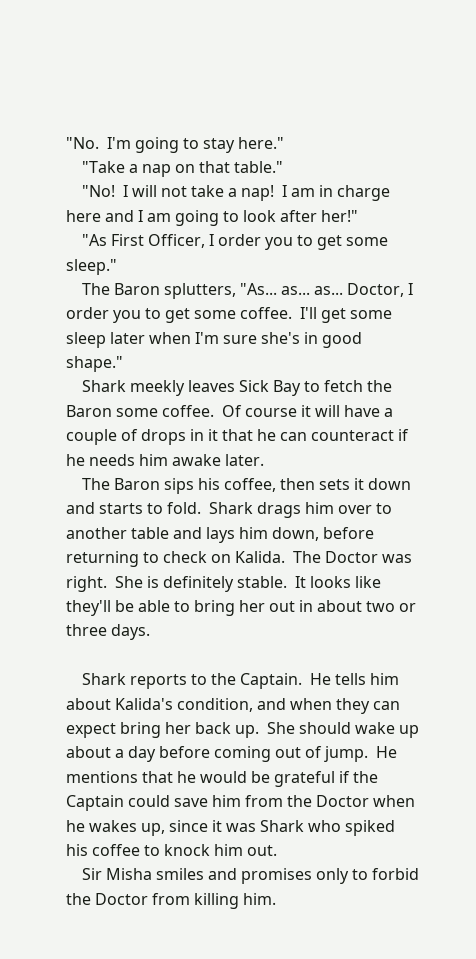"No.  I'm going to stay here."
    "Take a nap on that table."
    "No!  I will not take a nap!  I am in charge here and I am going to look after her!"
    "As First Officer, I order you to get some sleep."
    The Baron splutters, "As... as... as... Doctor, I order you to get some coffee.  I'll get some sleep later when I'm sure she's in good shape."
    Shark meekly leaves Sick Bay to fetch the Baron some coffee.  Of course it will have a couple of drops in it that he can counteract if he needs him awake later.
    The Baron sips his coffee, then sets it down and starts to fold.  Shark drags him over to another table and lays him down, before returning to check on Kalida.  The Doctor was right.  She is definitely stable.  It looks like they'll be able to bring her out in about two or three days.

    Shark reports to the Captain.  He tells him about Kalida's condition, and when they can expect bring her back up.  She should wake up about a day before coming out of jump.  He mentions that he would be grateful if the Captain could save him from the Doctor when he wakes up, since it was Shark who spiked his coffee to knock him out.
    Sir Misha smiles and promises only to forbid the Doctor from killing him.